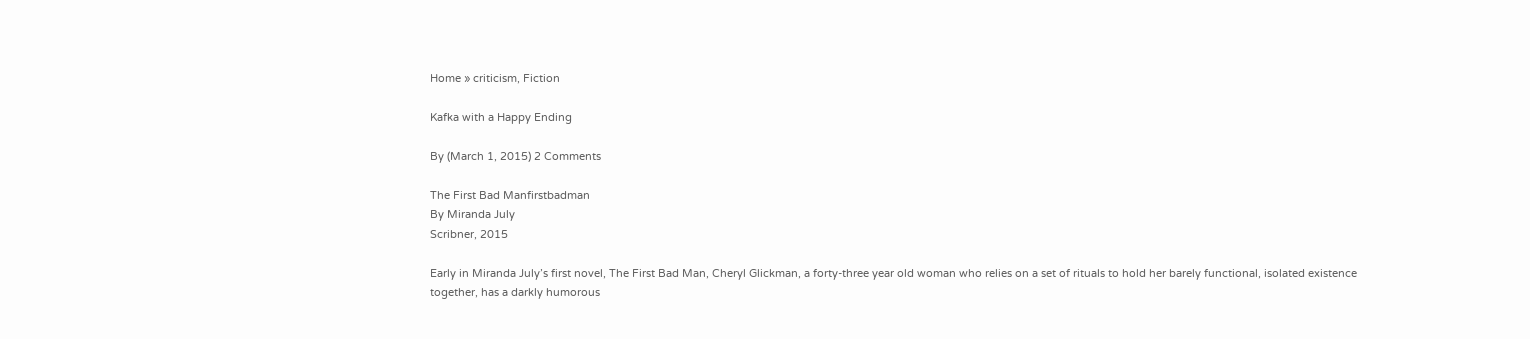Home » criticism, Fiction

Kafka with a Happy Ending

By (March 1, 2015) 2 Comments

The First Bad Manfirstbadman
By Miranda July
Scribner, 2015

Early in Miranda July’s first novel, The First Bad Man, Cheryl Glickman, a forty-three year old woman who relies on a set of rituals to hold her barely functional, isolated existence together, has a darkly humorous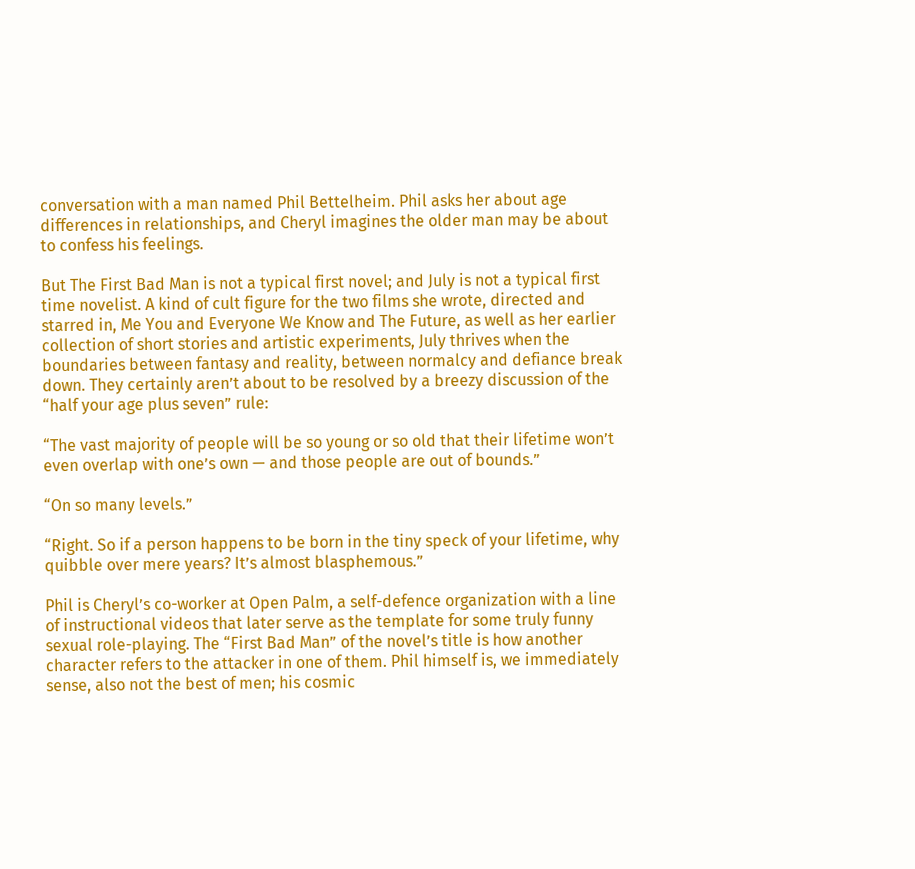conversation with a man named Phil Bettelheim. Phil asks her about age differences in relationships, and Cheryl imagines the older man may be about to confess his feelings.

But The First Bad Man is not a typical first novel; and July is not a typical first time novelist. A kind of cult figure for the two films she wrote, directed and starred in, Me You and Everyone We Know and The Future, as well as her earlier collection of short stories and artistic experiments, July thrives when the boundaries between fantasy and reality, between normalcy and defiance break down. They certainly aren’t about to be resolved by a breezy discussion of the “half your age plus seven” rule:

“The vast majority of people will be so young or so old that their lifetime won’t even overlap with one’s own — and those people are out of bounds.”

“On so many levels.”

“Right. So if a person happens to be born in the tiny speck of your lifetime, why quibble over mere years? It’s almost blasphemous.”

Phil is Cheryl’s co-worker at Open Palm, a self-defence organization with a line of instructional videos that later serve as the template for some truly funny sexual role-playing. The “First Bad Man” of the novel’s title is how another character refers to the attacker in one of them. Phil himself is, we immediately sense, also not the best of men; his cosmic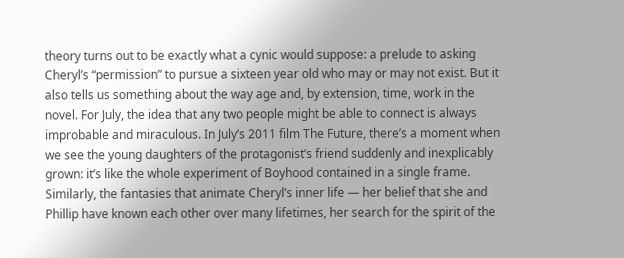theory turns out to be exactly what a cynic would suppose: a prelude to asking Cheryl’s “permission” to pursue a sixteen year old who may or may not exist. But it also tells us something about the way age and, by extension, time, work in the novel. For July, the idea that any two people might be able to connect is always improbable and miraculous. In July’s 2011 film The Future, there’s a moment when we see the young daughters of the protagonist’s friend suddenly and inexplicably grown: it’s like the whole experiment of Boyhood contained in a single frame. Similarly, the fantasies that animate Cheryl’s inner life — her belief that she and Phillip have known each other over many lifetimes, her search for the spirit of the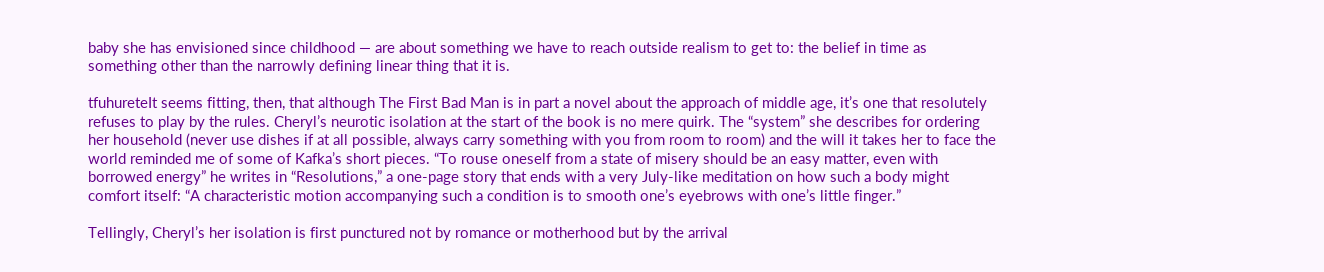baby she has envisioned since childhood — are about something we have to reach outside realism to get to: the belief in time as something other than the narrowly defining linear thing that it is.

tfuhureteIt seems fitting, then, that although The First Bad Man is in part a novel about the approach of middle age, it’s one that resolutely refuses to play by the rules. Cheryl’s neurotic isolation at the start of the book is no mere quirk. The “system” she describes for ordering her household (never use dishes if at all possible, always carry something with you from room to room) and the will it takes her to face the world reminded me of some of Kafka’s short pieces. “To rouse oneself from a state of misery should be an easy matter, even with borrowed energy” he writes in “Resolutions,” a one-page story that ends with a very July-like meditation on how such a body might comfort itself: “A characteristic motion accompanying such a condition is to smooth one’s eyebrows with one’s little finger.”

Tellingly, Cheryl’s her isolation is first punctured not by romance or motherhood but by the arrival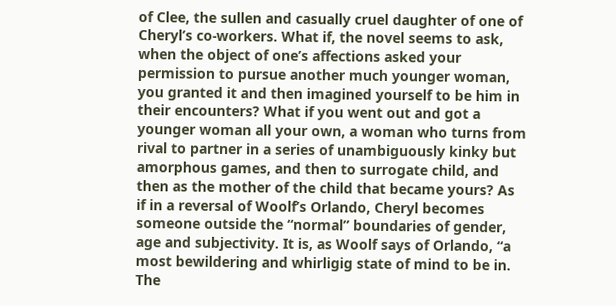of Clee, the sullen and casually cruel daughter of one of Cheryl’s co-workers. What if, the novel seems to ask, when the object of one’s affections asked your permission to pursue another much younger woman, you granted it and then imagined yourself to be him in their encounters? What if you went out and got a younger woman all your own, a woman who turns from rival to partner in a series of unambiguously kinky but amorphous games, and then to surrogate child, and then as the mother of the child that became yours? As if in a reversal of Woolf’s Orlando, Cheryl becomes someone outside the “normal” boundaries of gender, age and subjectivity. It is, as Woolf says of Orlando, “a most bewildering and whirligig state of mind to be in. The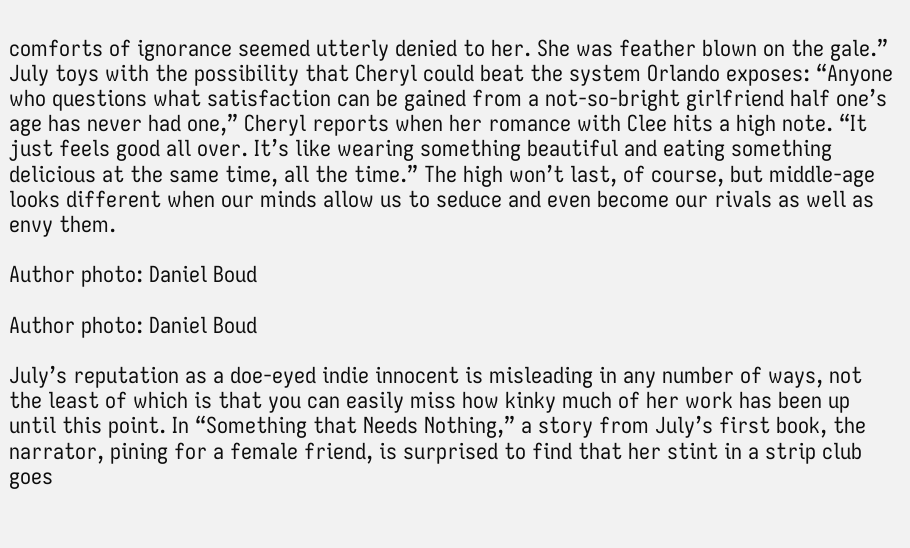comforts of ignorance seemed utterly denied to her. She was feather blown on the gale.” July toys with the possibility that Cheryl could beat the system Orlando exposes: “Anyone who questions what satisfaction can be gained from a not-so-bright girlfriend half one’s age has never had one,” Cheryl reports when her romance with Clee hits a high note. “It just feels good all over. It’s like wearing something beautiful and eating something delicious at the same time, all the time.” The high won’t last, of course, but middle-age looks different when our minds allow us to seduce and even become our rivals as well as envy them.

Author photo: Daniel Boud

Author photo: Daniel Boud

July’s reputation as a doe-eyed indie innocent is misleading in any number of ways, not the least of which is that you can easily miss how kinky much of her work has been up until this point. In “Something that Needs Nothing,” a story from July’s first book, the narrator, pining for a female friend, is surprised to find that her stint in a strip club goes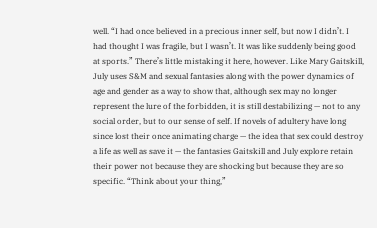well. “I had once believed in a precious inner self, but now I didn’t. I had thought I was fragile, but I wasn’t. It was like suddenly being good at sports.” There’s little mistaking it here, however. Like Mary Gaitskill, July uses S&M and sexual fantasies along with the power dynamics of age and gender as a way to show that, although sex may no longer represent the lure of the forbidden, it is still destabilizing — not to any social order, but to our sense of self. If novels of adultery have long since lost their once animating charge — the idea that sex could destroy a life as well as save it — the fantasies Gaitskill and July explore retain their power not because they are shocking but because they are so specific. “Think about your thing,”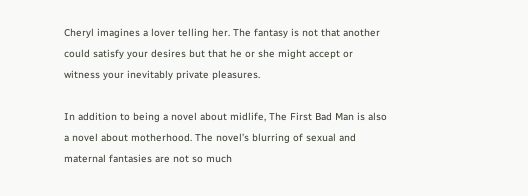Cheryl imagines a lover telling her. The fantasy is not that another could satisfy your desires but that he or she might accept or witness your inevitably private pleasures.

In addition to being a novel about midlife, The First Bad Man is also a novel about motherhood. The novel’s blurring of sexual and maternal fantasies are not so much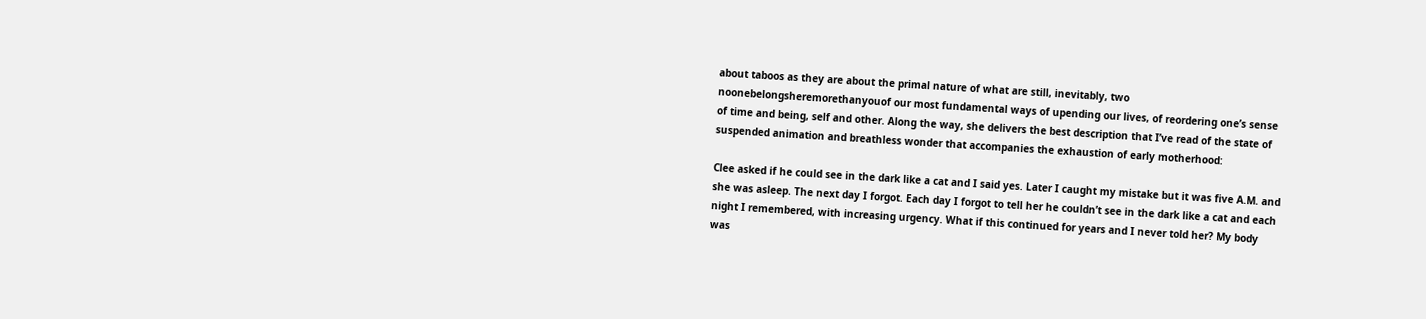about taboos as they are about the primal nature of what are still, inevitably, two noonebelongsheremorethanyouof our most fundamental ways of upending our lives, of reordering one’s sense of time and being, self and other. Along the way, she delivers the best description that I’ve read of the state of suspended animation and breathless wonder that accompanies the exhaustion of early motherhood:

Clee asked if he could see in the dark like a cat and I said yes. Later I caught my mistake but it was five A.M. and she was asleep. The next day I forgot. Each day I forgot to tell her he couldn’t see in the dark like a cat and each night I remembered, with increasing urgency. What if this continued for years and I never told her? My body was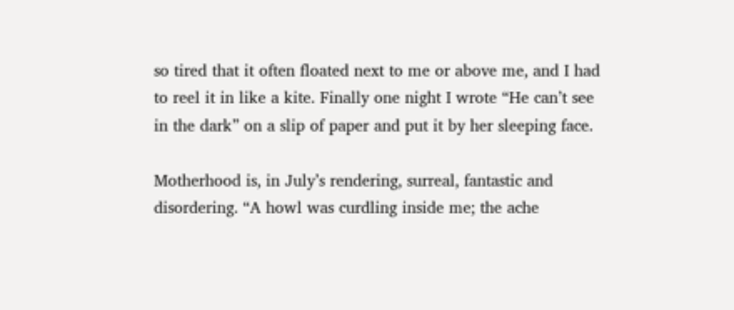so tired that it often floated next to me or above me, and I had to reel it in like a kite. Finally one night I wrote “He can’t see in the dark” on a slip of paper and put it by her sleeping face.

Motherhood is, in July’s rendering, surreal, fantastic and disordering. “A howl was curdling inside me; the ache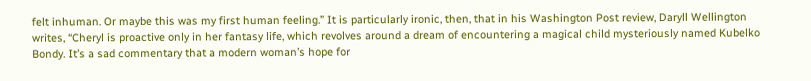felt inhuman. Or maybe this was my first human feeling.” It is particularly ironic, then, that in his Washington Post review, Daryll Wellington writes, “Cheryl is proactive only in her fantasy life, which revolves around a dream of encountering a magical child mysteriously named Kubelko Bondy. It’s a sad commentary that a modern woman’s hope for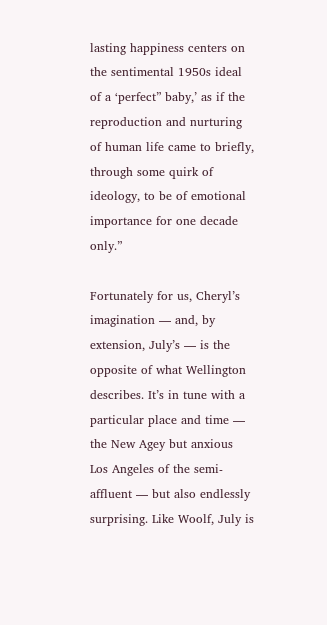lasting happiness centers on the sentimental 1950s ideal of a ‘perfect” baby,’ as if the reproduction and nurturing of human life came to briefly, through some quirk of ideology, to be of emotional importance for one decade only.”

Fortunately for us, Cheryl’s imagination — and, by extension, July’s — is the opposite of what Wellington describes. It’s in tune with a particular place and time — the New Agey but anxious Los Angeles of the semi-affluent — but also endlessly surprising. Like Woolf, July is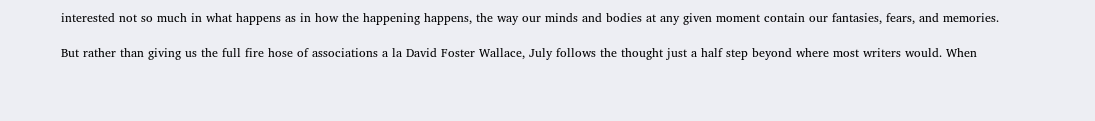interested not so much in what happens as in how the happening happens, the way our minds and bodies at any given moment contain our fantasies, fears, and memories.

But rather than giving us the full fire hose of associations a la David Foster Wallace, July follows the thought just a half step beyond where most writers would. When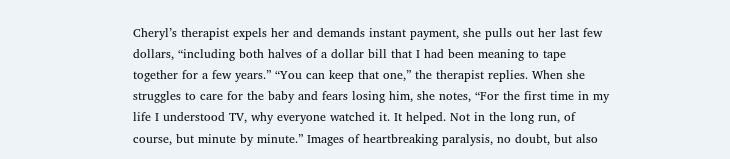Cheryl’s therapist expels her and demands instant payment, she pulls out her last few dollars, “including both halves of a dollar bill that I had been meaning to tape together for a few years.” “You can keep that one,” the therapist replies. When she struggles to care for the baby and fears losing him, she notes, “For the first time in my life I understood TV, why everyone watched it. It helped. Not in the long run, of course, but minute by minute.” Images of heartbreaking paralysis, no doubt, but also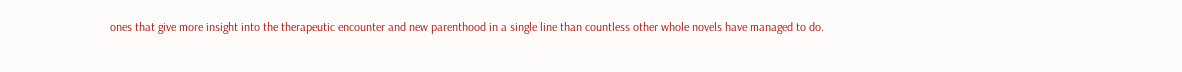ones that give more insight into the therapeutic encounter and new parenthood in a single line than countless other whole novels have managed to do.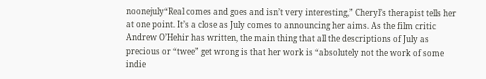noonejuly“Real comes and goes and isn’t very interesting,” Cheryl’s therapist tells her at one point. It’s a close as July comes to announcing her aims. As the film critic Andrew O’Hehir has written, the main thing that all the descriptions of July as precious or “twee” get wrong is that her work is “absolutely not the work of some indie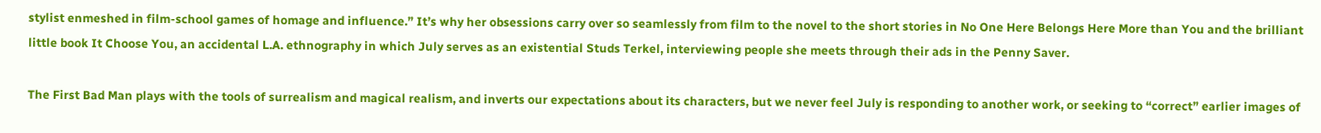stylist enmeshed in film-school games of homage and influence.” It’s why her obsessions carry over so seamlessly from film to the novel to the short stories in No One Here Belongs Here More than You and the brilliant little book It Choose You, an accidental L.A. ethnography in which July serves as an existential Studs Terkel, interviewing people she meets through their ads in the Penny Saver.

The First Bad Man plays with the tools of surrealism and magical realism, and inverts our expectations about its characters, but we never feel July is responding to another work, or seeking to “correct” earlier images of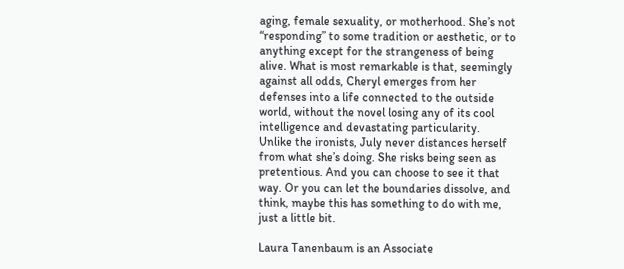aging, female sexuality, or motherhood. She’s not “responding” to some tradition or aesthetic, or to anything except for the strangeness of being alive. What is most remarkable is that, seemingly against all odds, Cheryl emerges from her defenses into a life connected to the outside world, without the novel losing any of its cool intelligence and devastating particularity. Unlike the ironists, July never distances herself from what she’s doing. She risks being seen as pretentious. And you can choose to see it that way. Or you can let the boundaries dissolve, and think, maybe this has something to do with me, just a little bit.

Laura Tanenbaum is an Associate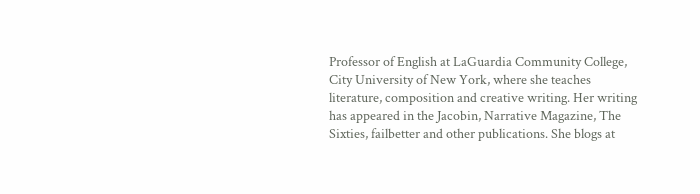Professor of English at LaGuardia Community College, City University of New York, where she teaches literature, composition and creative writing. Her writing has appeared in the Jacobin, Narrative Magazine, The Sixties, failbetter and other publications. She blogs at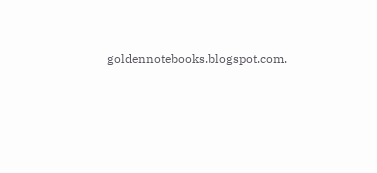goldennotebooks.blogspot.com.